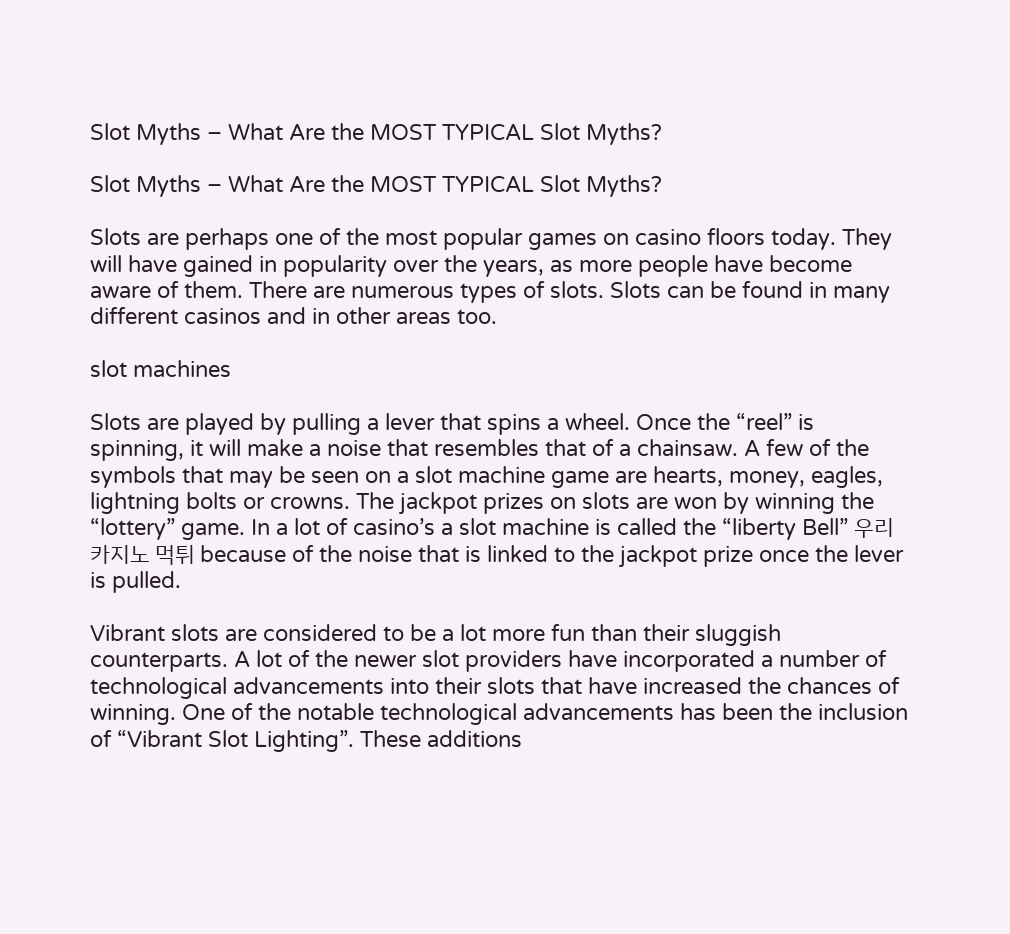Slot Myths – What Are the MOST TYPICAL Slot Myths?

Slot Myths – What Are the MOST TYPICAL Slot Myths?

Slots are perhaps one of the most popular games on casino floors today. They will have gained in popularity over the years, as more people have become aware of them. There are numerous types of slots. Slots can be found in many different casinos and in other areas too.

slot machines

Slots are played by pulling a lever that spins a wheel. Once the “reel” is spinning, it will make a noise that resembles that of a chainsaw. A few of the symbols that may be seen on a slot machine game are hearts, money, eagles, lightning bolts or crowns. The jackpot prizes on slots are won by winning the “lottery” game. In a lot of casino’s a slot machine is called the “liberty Bell” 우리 카지노 먹튀 because of the noise that is linked to the jackpot prize once the lever is pulled.

Vibrant slots are considered to be a lot more fun than their sluggish counterparts. A lot of the newer slot providers have incorporated a number of technological advancements into their slots that have increased the chances of winning. One of the notable technological advancements has been the inclusion of “Vibrant Slot Lighting”. These additions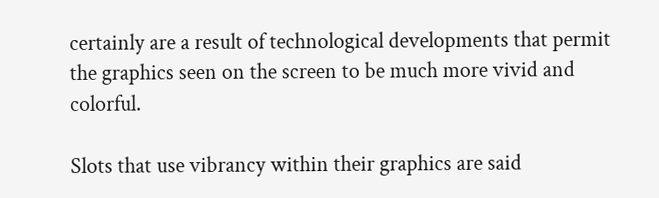certainly are a result of technological developments that permit the graphics seen on the screen to be much more vivid and colorful.

Slots that use vibrancy within their graphics are said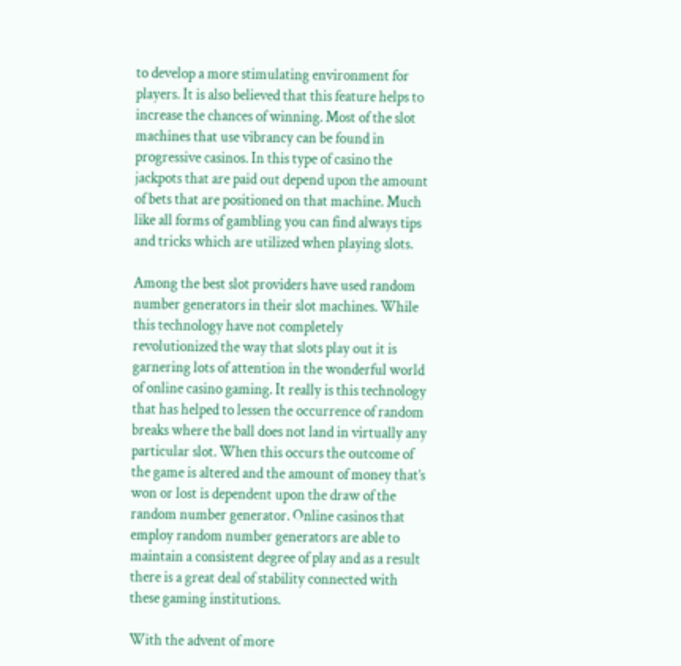to develop a more stimulating environment for players. It is also believed that this feature helps to increase the chances of winning. Most of the slot machines that use vibrancy can be found in progressive casinos. In this type of casino the jackpots that are paid out depend upon the amount of bets that are positioned on that machine. Much like all forms of gambling you can find always tips and tricks which are utilized when playing slots.

Among the best slot providers have used random number generators in their slot machines. While this technology have not completely revolutionized the way that slots play out it is garnering lots of attention in the wonderful world of online casino gaming. It really is this technology that has helped to lessen the occurrence of random breaks where the ball does not land in virtually any particular slot. When this occurs the outcome of the game is altered and the amount of money that’s won or lost is dependent upon the draw of the random number generator. Online casinos that employ random number generators are able to maintain a consistent degree of play and as a result there is a great deal of stability connected with these gaming institutions.

With the advent of more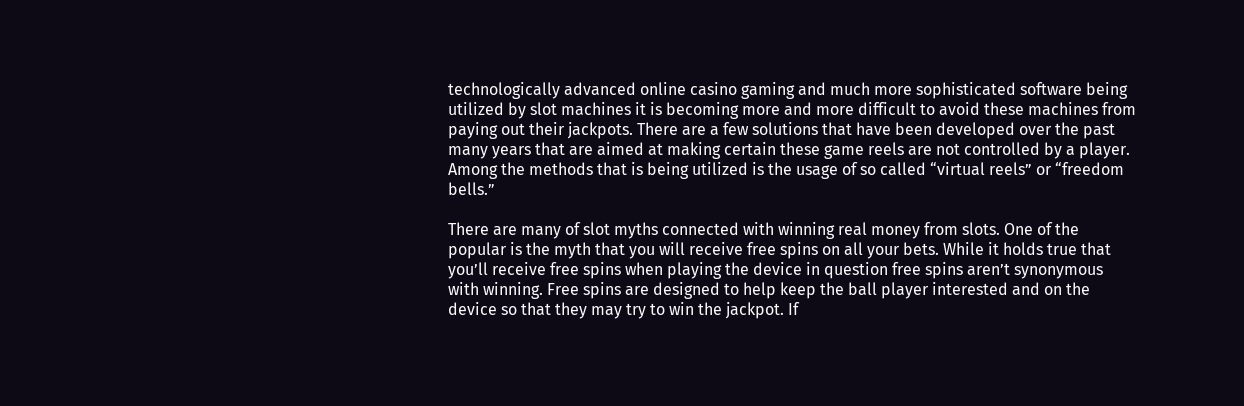technologically advanced online casino gaming and much more sophisticated software being utilized by slot machines it is becoming more and more difficult to avoid these machines from paying out their jackpots. There are a few solutions that have been developed over the past many years that are aimed at making certain these game reels are not controlled by a player. Among the methods that is being utilized is the usage of so called “virtual reels” or “freedom bells.”

There are many of slot myths connected with winning real money from slots. One of the popular is the myth that you will receive free spins on all your bets. While it holds true that you’ll receive free spins when playing the device in question free spins aren’t synonymous with winning. Free spins are designed to help keep the ball player interested and on the device so that they may try to win the jackpot. If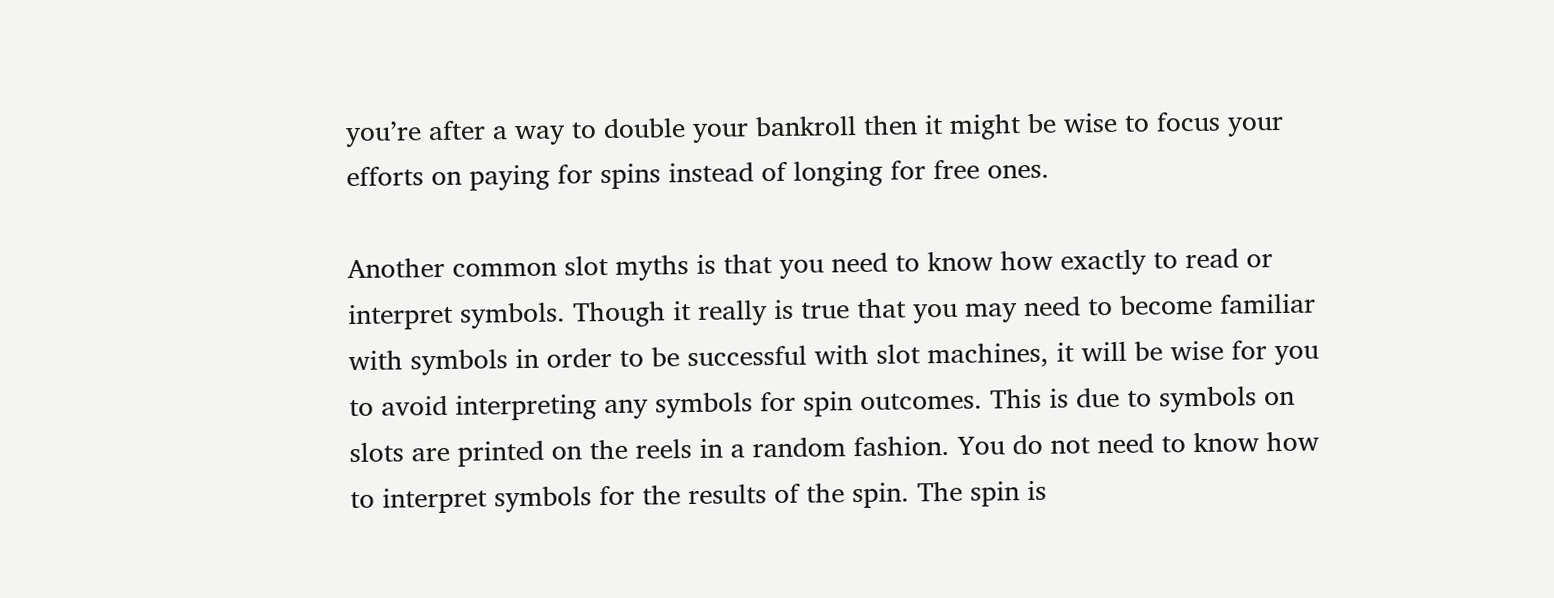you’re after a way to double your bankroll then it might be wise to focus your efforts on paying for spins instead of longing for free ones.

Another common slot myths is that you need to know how exactly to read or interpret symbols. Though it really is true that you may need to become familiar with symbols in order to be successful with slot machines, it will be wise for you to avoid interpreting any symbols for spin outcomes. This is due to symbols on slots are printed on the reels in a random fashion. You do not need to know how to interpret symbols for the results of the spin. The spin is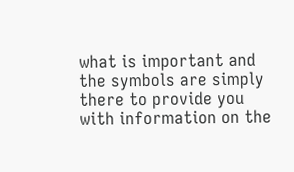what is important and the symbols are simply there to provide you with information on the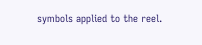symbols applied to the reel.